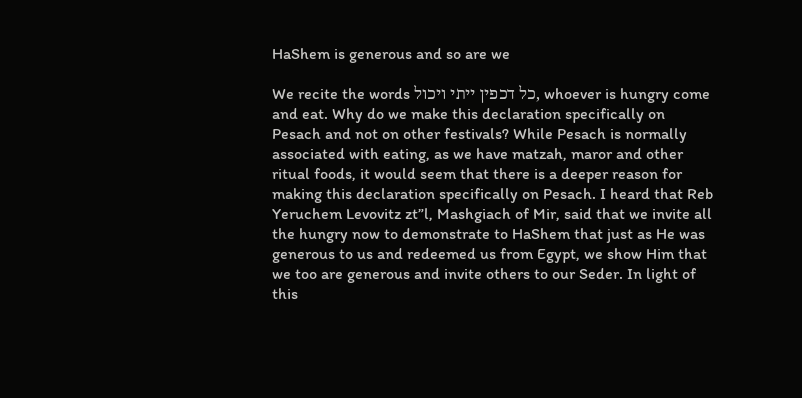HaShem is generous and so are we

We recite the words כל דכפין ייתי ויכול, whoever is hungry come and eat. Why do we make this declaration specifically on Pesach and not on other festivals? While Pesach is normally associated with eating, as we have matzah, maror and other ritual foods, it would seem that there is a deeper reason for making this declaration specifically on Pesach. I heard that Reb Yeruchem Levovitz zt”l, Mashgiach of Mir, said that we invite all the hungry now to demonstrate to HaShem that just as He was generous to us and redeemed us from Egypt, we show Him that we too are generous and invite others to our Seder. In light of this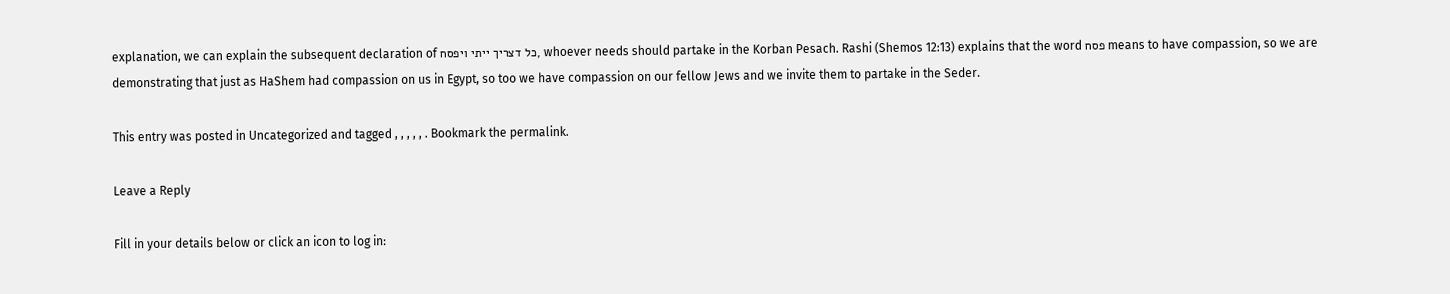explanation, we can explain the subsequent declaration of כל דצריך ייתי ויפסח, whoever needs should partake in the Korban Pesach. Rashi (Shemos 12:13) explains that the word פסח means to have compassion, so we are demonstrating that just as HaShem had compassion on us in Egypt, so too we have compassion on our fellow Jews and we invite them to partake in the Seder.

This entry was posted in Uncategorized and tagged , , , , , . Bookmark the permalink.

Leave a Reply

Fill in your details below or click an icon to log in: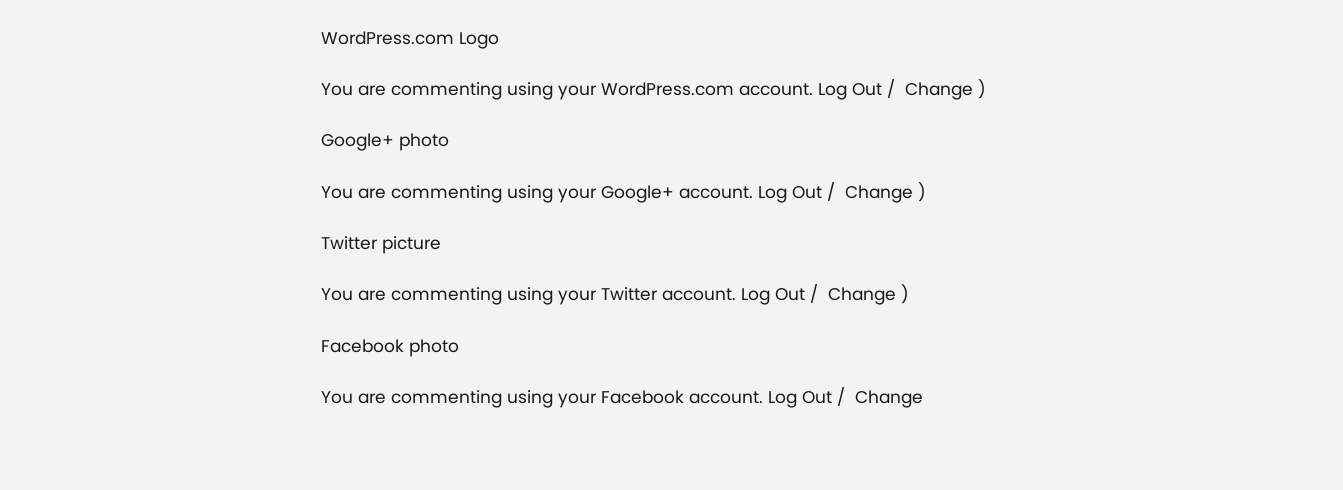WordPress.com Logo

You are commenting using your WordPress.com account. Log Out /  Change )

Google+ photo

You are commenting using your Google+ account. Log Out /  Change )

Twitter picture

You are commenting using your Twitter account. Log Out /  Change )

Facebook photo

You are commenting using your Facebook account. Log Out /  Change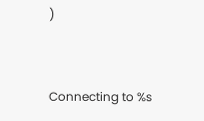)


Connecting to %s